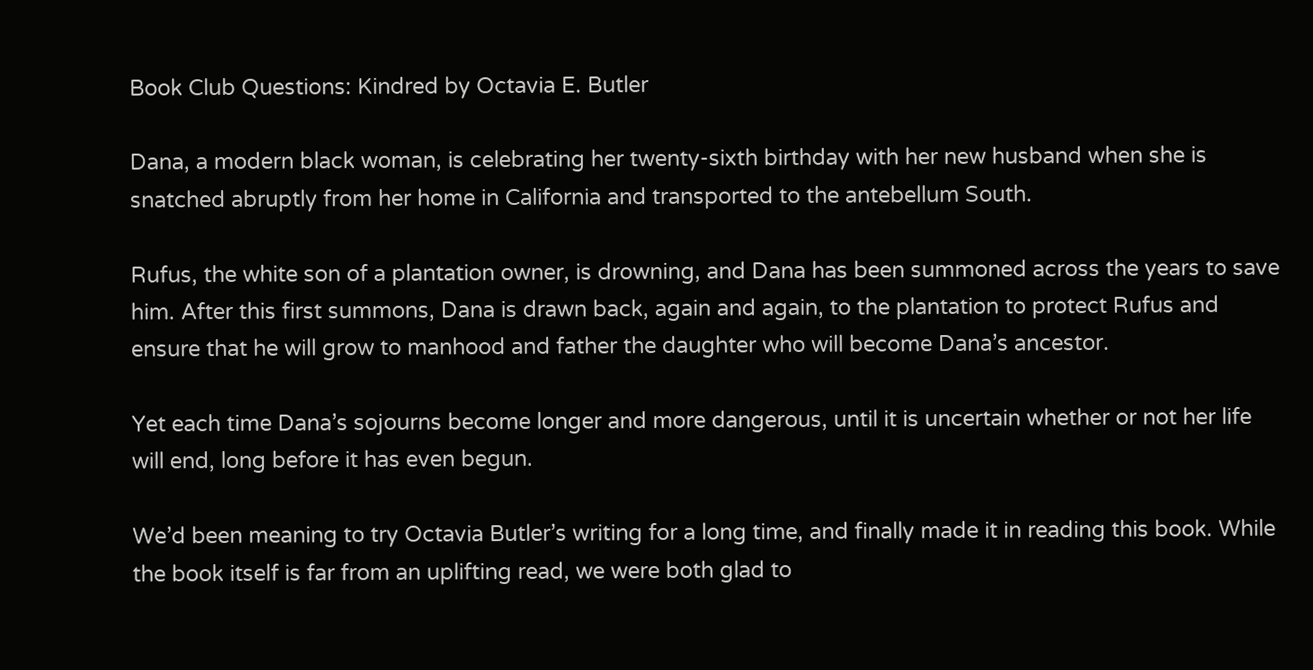Book Club Questions: Kindred by Octavia E. Butler

Dana, a modern black woman, is celebrating her twenty-sixth birthday with her new husband when she is snatched abruptly from her home in California and transported to the antebellum South.

Rufus, the white son of a plantation owner, is drowning, and Dana has been summoned across the years to save him. After this first summons, Dana is drawn back, again and again, to the plantation to protect Rufus and ensure that he will grow to manhood and father the daughter who will become Dana’s ancestor.

Yet each time Dana’s sojourns become longer and more dangerous, until it is uncertain whether or not her life will end, long before it has even begun.

We’d been meaning to try Octavia Butler’s writing for a long time, and finally made it in reading this book. While the book itself is far from an uplifting read, we were both glad to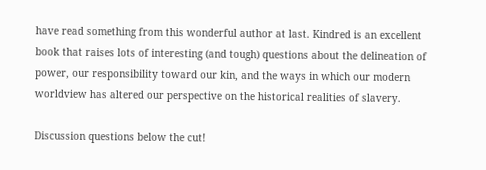have read something from this wonderful author at last. Kindred is an excellent book that raises lots of interesting (and tough) questions about the delineation of power, our responsibility toward our kin, and the ways in which our modern worldview has altered our perspective on the historical realities of slavery.

Discussion questions below the cut!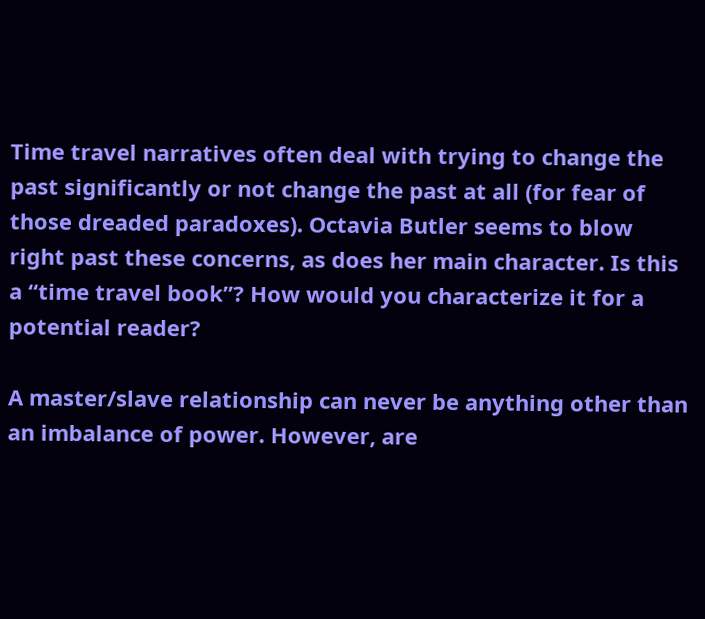Time travel narratives often deal with trying to change the past significantly or not change the past at all (for fear of those dreaded paradoxes). Octavia Butler seems to blow right past these concerns, as does her main character. Is this a “time travel book”? How would you characterize it for a potential reader?

A master/slave relationship can never be anything other than an imbalance of power. However, are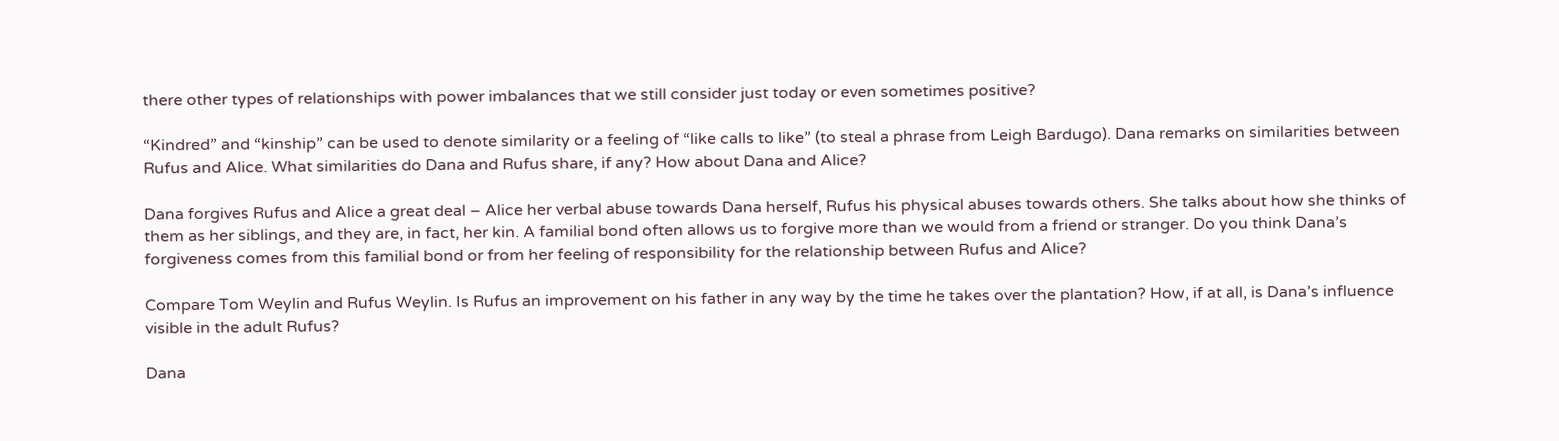there other types of relationships with power imbalances that we still consider just today or even sometimes positive?

“Kindred” and “kinship” can be used to denote similarity or a feeling of “like calls to like” (to steal a phrase from Leigh Bardugo). Dana remarks on similarities between Rufus and Alice. What similarities do Dana and Rufus share, if any? How about Dana and Alice?

Dana forgives Rufus and Alice a great deal – Alice her verbal abuse towards Dana herself, Rufus his physical abuses towards others. She talks about how she thinks of them as her siblings, and they are, in fact, her kin. A familial bond often allows us to forgive more than we would from a friend or stranger. Do you think Dana’s forgiveness comes from this familial bond or from her feeling of responsibility for the relationship between Rufus and Alice?

Compare Tom Weylin and Rufus Weylin. Is Rufus an improvement on his father in any way by the time he takes over the plantation? How, if at all, is Dana’s influence visible in the adult Rufus?

Dana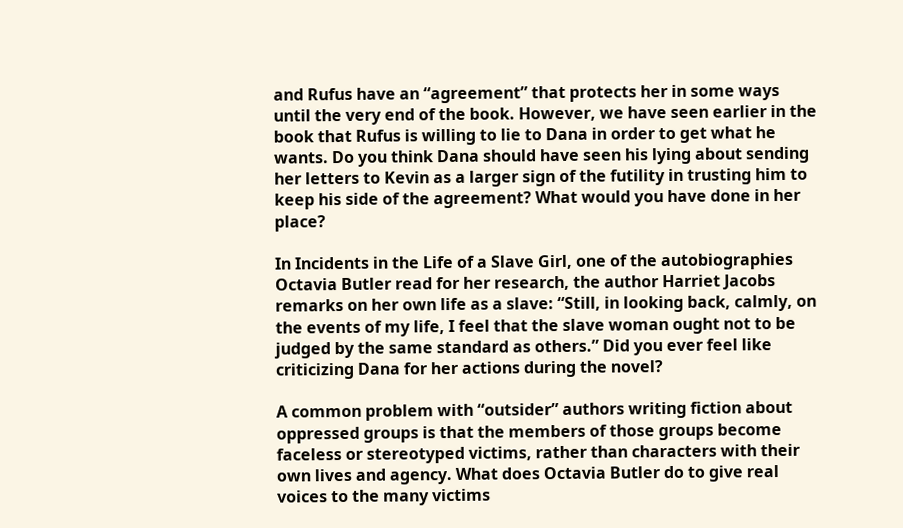and Rufus have an “agreement” that protects her in some ways until the very end of the book. However, we have seen earlier in the book that Rufus is willing to lie to Dana in order to get what he wants. Do you think Dana should have seen his lying about sending her letters to Kevin as a larger sign of the futility in trusting him to keep his side of the agreement? What would you have done in her place?

In Incidents in the Life of a Slave Girl, one of the autobiographies Octavia Butler read for her research, the author Harriet Jacobs remarks on her own life as a slave: “Still, in looking back, calmly, on the events of my life, I feel that the slave woman ought not to be judged by the same standard as others.” Did you ever feel like criticizing Dana for her actions during the novel?

A common problem with “outsider” authors writing fiction about oppressed groups is that the members of those groups become faceless or stereotyped victims, rather than characters with their own lives and agency. What does Octavia Butler do to give real voices to the many victims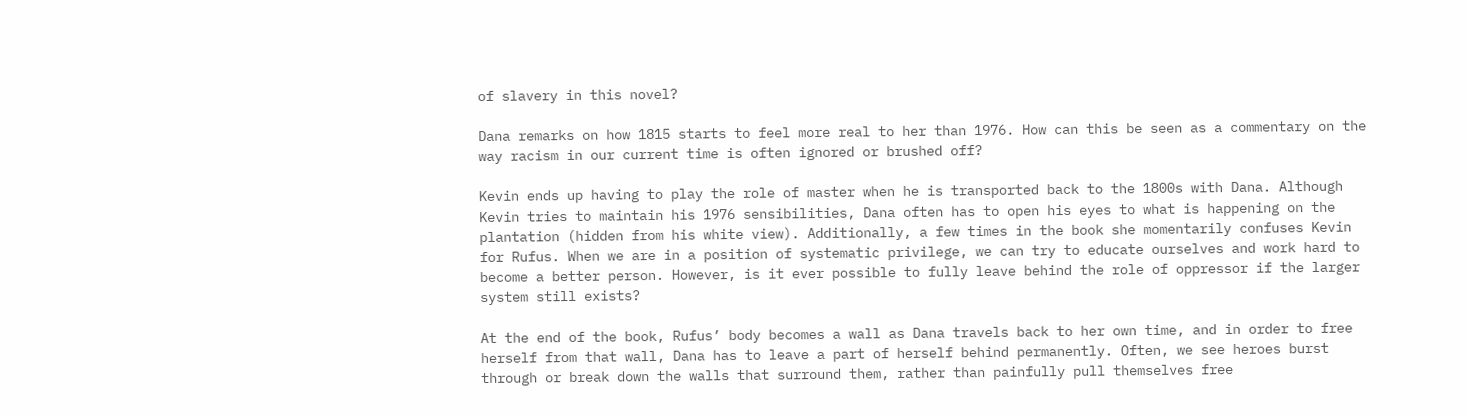of slavery in this novel?

Dana remarks on how 1815 starts to feel more real to her than 1976. How can this be seen as a commentary on the way racism in our current time is often ignored or brushed off?

Kevin ends up having to play the role of master when he is transported back to the 1800s with Dana. Although Kevin tries to maintain his 1976 sensibilities, Dana often has to open his eyes to what is happening on the plantation (hidden from his white view). Additionally, a few times in the book she momentarily confuses Kevin for Rufus. When we are in a position of systematic privilege, we can try to educate ourselves and work hard to become a better person. However, is it ever possible to fully leave behind the role of oppressor if the larger system still exists?

At the end of the book, Rufus’ body becomes a wall as Dana travels back to her own time, and in order to free herself from that wall, Dana has to leave a part of herself behind permanently. Often, we see heroes burst through or break down the walls that surround them, rather than painfully pull themselves free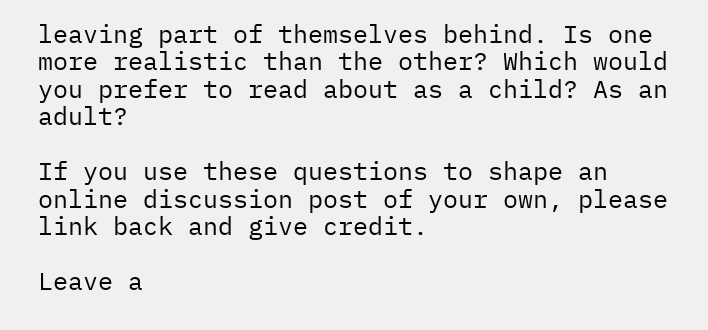leaving part of themselves behind. Is one more realistic than the other? Which would you prefer to read about as a child? As an adult?

If you use these questions to shape an online discussion post of your own, please link back and give credit.

Leave a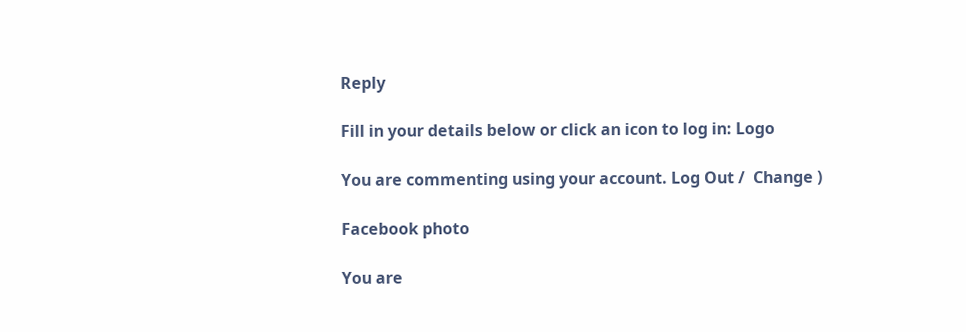Reply

Fill in your details below or click an icon to log in: Logo

You are commenting using your account. Log Out /  Change )

Facebook photo

You are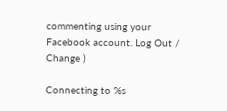commenting using your Facebook account. Log Out /  Change )

Connecting to %s